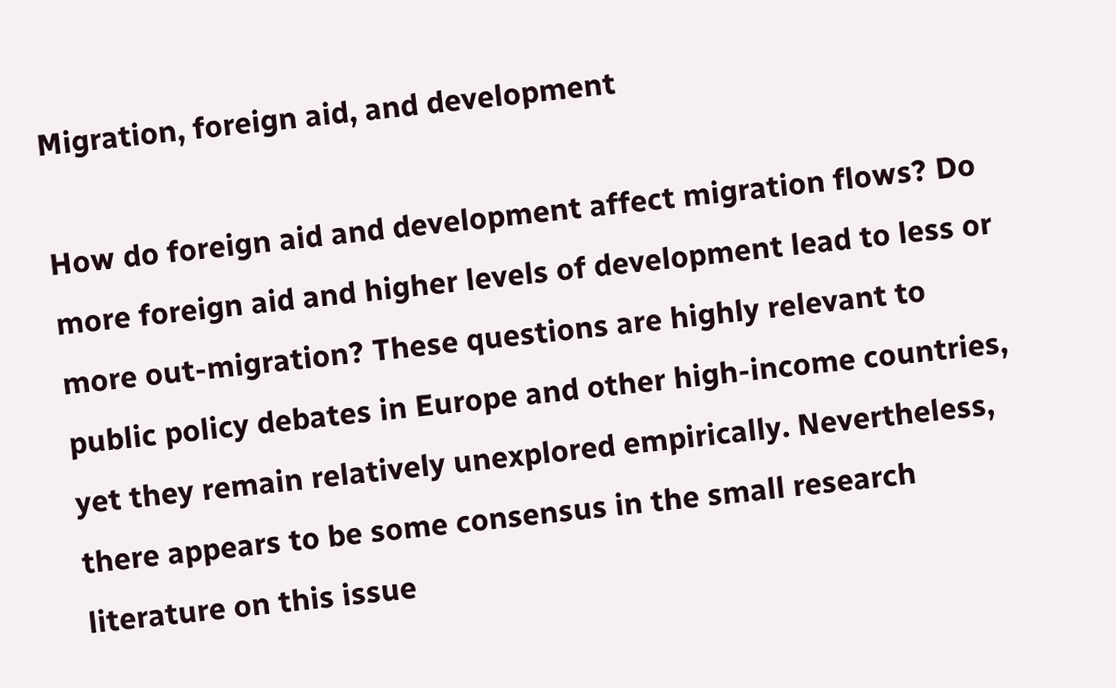Migration, foreign aid, and development

How do foreign aid and development affect migration flows? Do more foreign aid and higher levels of development lead to less or more out-migration? These questions are highly relevant to public policy debates in Europe and other high-income countries, yet they remain relatively unexplored empirically. Nevertheless, there appears to be some consensus in the small research literature on this issue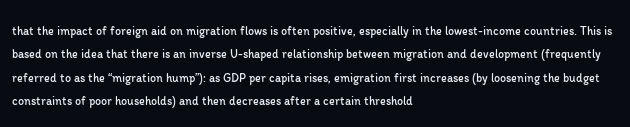that the impact of foreign aid on migration flows is often positive, especially in the lowest-income countries. This is based on the idea that there is an inverse U-shaped relationship between migration and development (frequently referred to as the “migration hump”): as GDP per capita rises, emigration first increases (by loosening the budget constraints of poor households) and then decreases after a certain threshold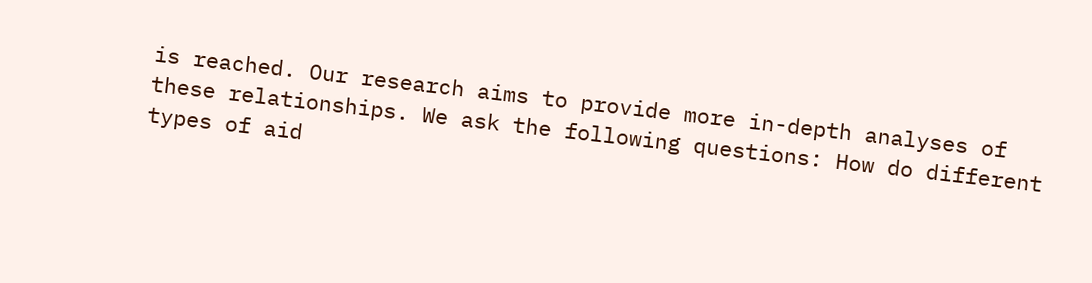is reached. Our research aims to provide more in-depth analyses of these relationships. We ask the following questions: How do different types of aid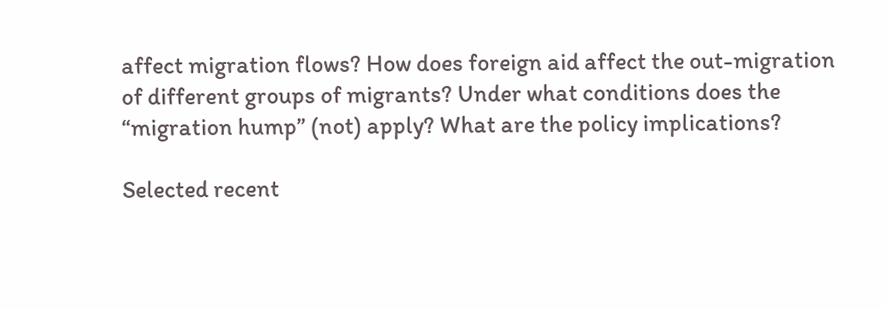affect migration flows? How does foreign aid affect the out-migration of different groups of migrants? Under what conditions does the “migration hump” (not) apply? What are the policy implications?

Selected recent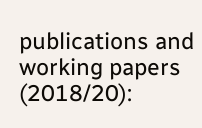publications and working papers (2018/20):